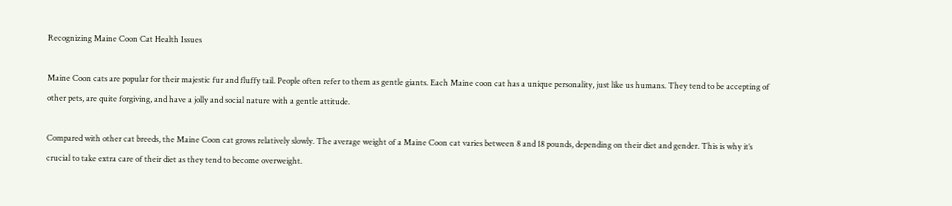Recognizing Maine Coon Cat Health Issues

Maine Coon cats are popular for their majestic fur and fluffy tail. People often refer to them as gentle giants. Each Maine coon cat has a unique personality, just like us humans. They tend to be accepting of other pets, are quite forgiving, and have a jolly and social nature with a gentle attitude.

Compared with other cat breeds, the Maine Coon cat grows relatively slowly. The average weight of a Maine Coon cat varies between 8 and 18 pounds, depending on their diet and gender. This is why it’s crucial to take extra care of their diet as they tend to become overweight.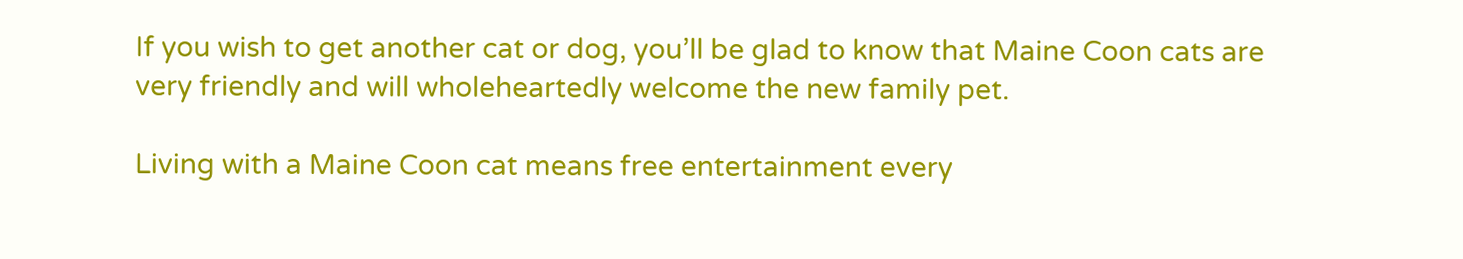If you wish to get another cat or dog, you’ll be glad to know that Maine Coon cats are very friendly and will wholeheartedly welcome the new family pet.

Living with a Maine Coon cat means free entertainment every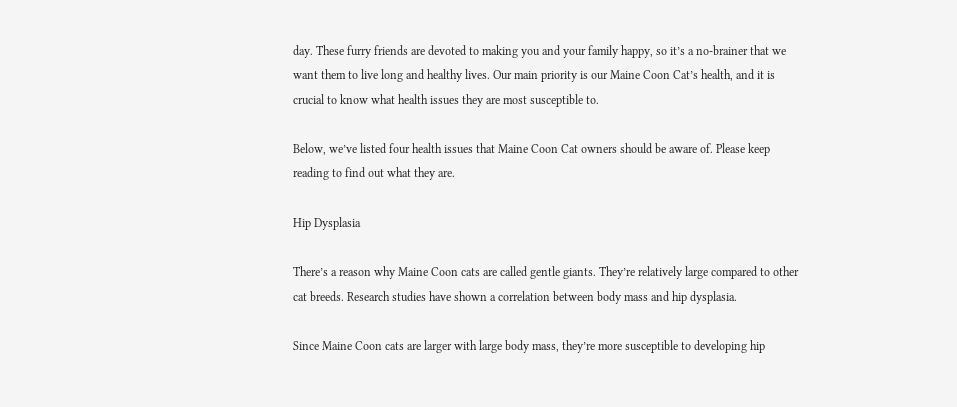day. These furry friends are devoted to making you and your family happy, so it’s a no-brainer that we want them to live long and healthy lives. Our main priority is our Maine Coon Cat’s health, and it is crucial to know what health issues they are most susceptible to.

Below, we’ve listed four health issues that Maine Coon Cat owners should be aware of. Please keep reading to find out what they are.

Hip Dysplasia

There’s a reason why Maine Coon cats are called gentle giants. They’re relatively large compared to other cat breeds. Research studies have shown a correlation between body mass and hip dysplasia.

Since Maine Coon cats are larger with large body mass, they’re more susceptible to developing hip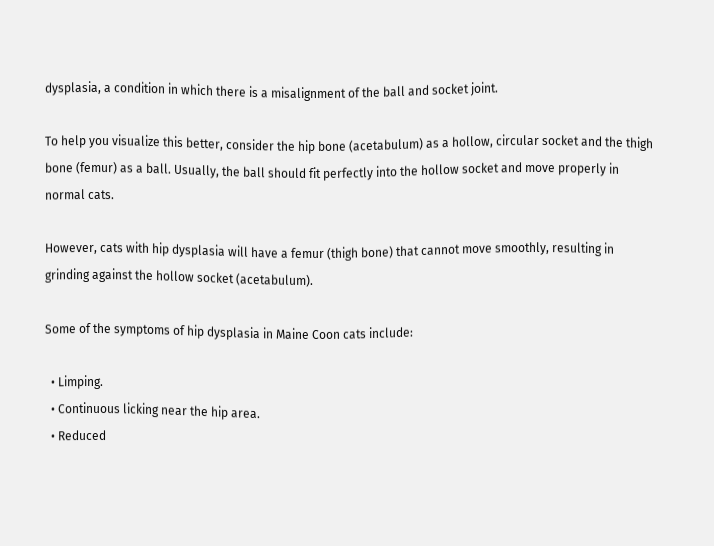dysplasia, a condition in which there is a misalignment of the ball and socket joint.

To help you visualize this better, consider the hip bone (acetabulum) as a hollow, circular socket and the thigh bone (femur) as a ball. Usually, the ball should fit perfectly into the hollow socket and move properly in normal cats.

However, cats with hip dysplasia will have a femur (thigh bone) that cannot move smoothly, resulting in grinding against the hollow socket (acetabulum).

Some of the symptoms of hip dysplasia in Maine Coon cats include:

  • Limping.
  • Continuous licking near the hip area.
  • Reduced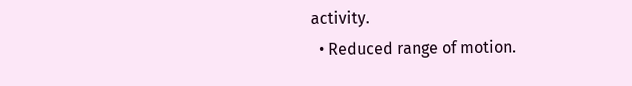activity.
  • Reduced range of motion.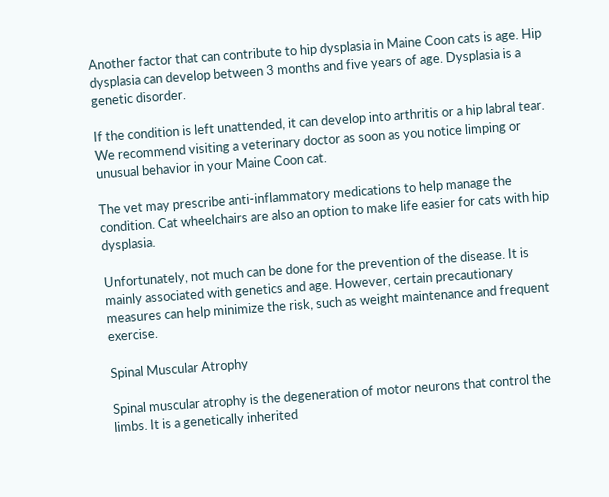Another factor that can contribute to hip dysplasia in Maine Coon cats is age. Hip dysplasia can develop between 3 months and five years of age. Dysplasia is a genetic disorder.

If the condition is left unattended, it can develop into arthritis or a hip labral tear. We recommend visiting a veterinary doctor as soon as you notice limping or unusual behavior in your Maine Coon cat.

The vet may prescribe anti-inflammatory medications to help manage the condition. Cat wheelchairs are also an option to make life easier for cats with hip dysplasia.

Unfortunately, not much can be done for the prevention of the disease. It is mainly associated with genetics and age. However, certain precautionary measures can help minimize the risk, such as weight maintenance and frequent exercise.

Spinal Muscular Atrophy

Spinal muscular atrophy is the degeneration of motor neurons that control the limbs. It is a genetically inherited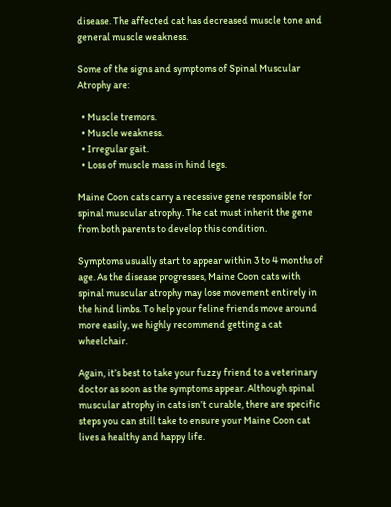disease. The affected cat has decreased muscle tone and general muscle weakness.

Some of the signs and symptoms of Spinal Muscular Atrophy are:

  • Muscle tremors.
  • Muscle weakness.
  • Irregular gait.
  • Loss of muscle mass in hind legs.

Maine Coon cats carry a recessive gene responsible for spinal muscular atrophy. The cat must inherit the gene from both parents to develop this condition.

Symptoms usually start to appear within 3 to 4 months of age. As the disease progresses, Maine Coon cats with spinal muscular atrophy may lose movement entirely in the hind limbs. To help your feline friends move around more easily, we highly recommend getting a cat wheelchair.

Again, it’s best to take your fuzzy friend to a veterinary doctor as soon as the symptoms appear. Although spinal muscular atrophy in cats isn’t curable, there are specific steps you can still take to ensure your Maine Coon cat lives a healthy and happy life.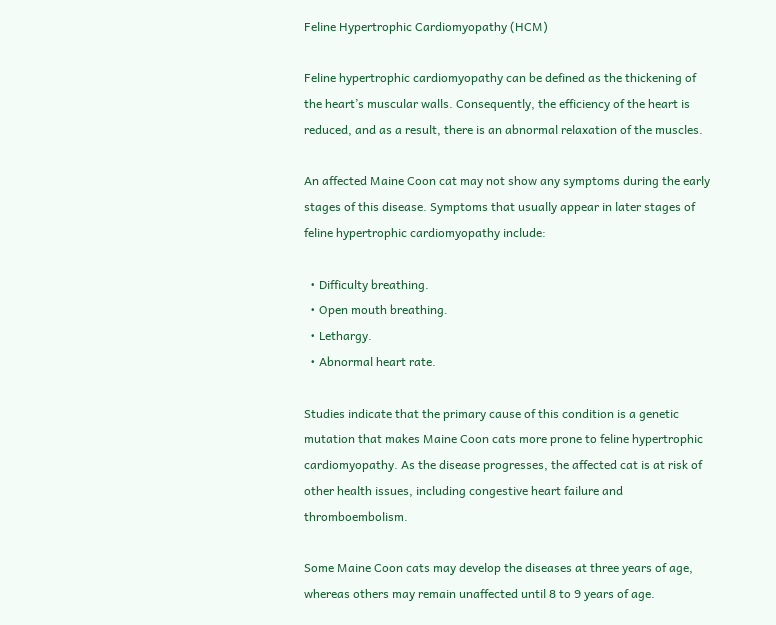Feline Hypertrophic Cardiomyopathy (HCM)

Feline hypertrophic cardiomyopathy can be defined as the thickening of the heart’s muscular walls. Consequently, the efficiency of the heart is reduced, and as a result, there is an abnormal relaxation of the muscles.

An affected Maine Coon cat may not show any symptoms during the early stages of this disease. Symptoms that usually appear in later stages of feline hypertrophic cardiomyopathy include:

  • Difficulty breathing.
  • Open mouth breathing.
  • Lethargy.
  • Abnormal heart rate.

Studies indicate that the primary cause of this condition is a genetic mutation that makes Maine Coon cats more prone to feline hypertrophic cardiomyopathy. As the disease progresses, the affected cat is at risk of other health issues, including congestive heart failure and thromboembolism.

Some Maine Coon cats may develop the diseases at three years of age, whereas others may remain unaffected until 8 to 9 years of age.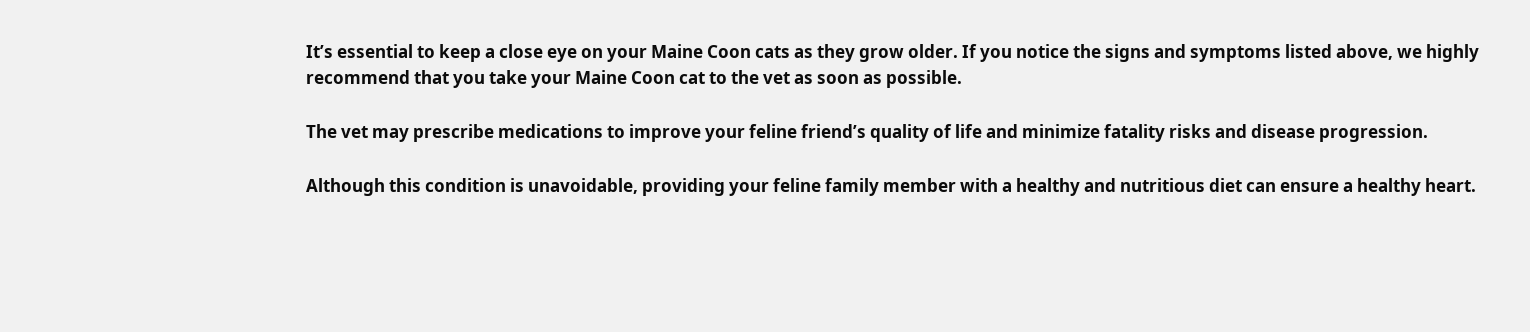It’s essential to keep a close eye on your Maine Coon cats as they grow older. If you notice the signs and symptoms listed above, we highly recommend that you take your Maine Coon cat to the vet as soon as possible.

The vet may prescribe medications to improve your feline friend’s quality of life and minimize fatality risks and disease progression.

Although this condition is unavoidable, providing your feline family member with a healthy and nutritious diet can ensure a healthy heart.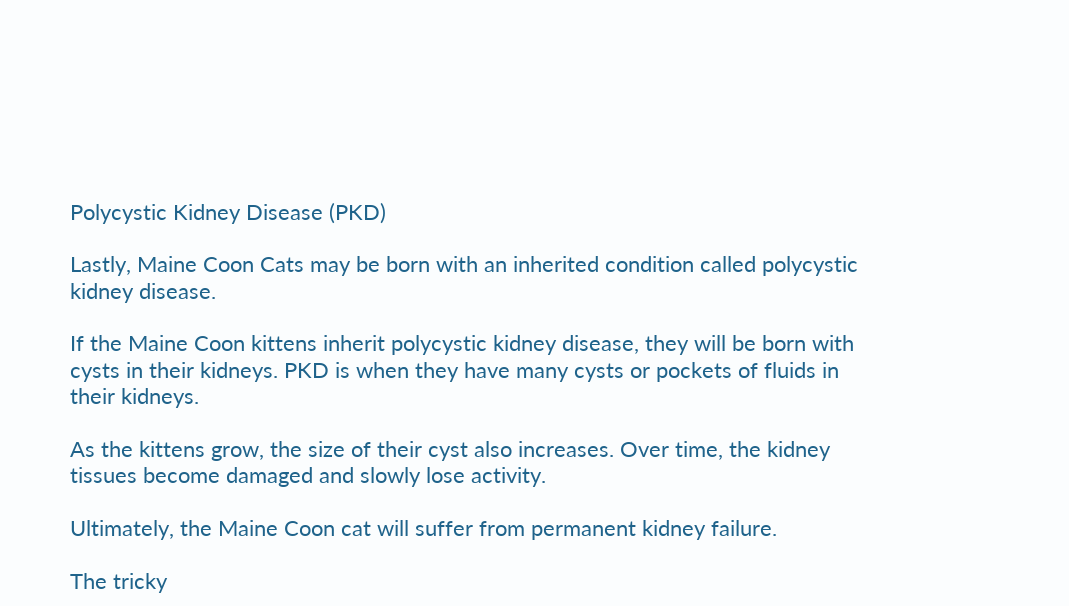Polycystic Kidney Disease (PKD)

Lastly, Maine Coon Cats may be born with an inherited condition called polycystic kidney disease.

If the Maine Coon kittens inherit polycystic kidney disease, they will be born with cysts in their kidneys. PKD is when they have many cysts or pockets of fluids in their kidneys.

As the kittens grow, the size of their cyst also increases. Over time, the kidney tissues become damaged and slowly lose activity.

Ultimately, the Maine Coon cat will suffer from permanent kidney failure.

The tricky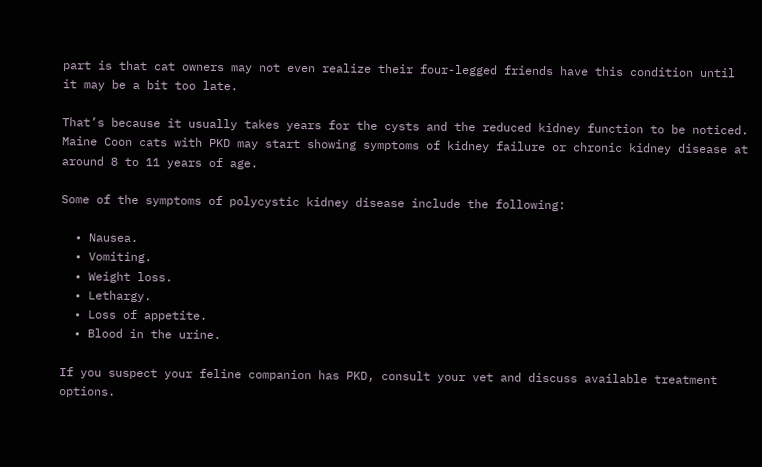part is that cat owners may not even realize their four-legged friends have this condition until it may be a bit too late.

That’s because it usually takes years for the cysts and the reduced kidney function to be noticed. Maine Coon cats with PKD may start showing symptoms of kidney failure or chronic kidney disease at around 8 to 11 years of age.

Some of the symptoms of polycystic kidney disease include the following:

  • Nausea.
  • Vomiting.
  • Weight loss.
  • Lethargy.
  • Loss of appetite.
  • Blood in the urine.

If you suspect your feline companion has PKD, consult your vet and discuss available treatment options.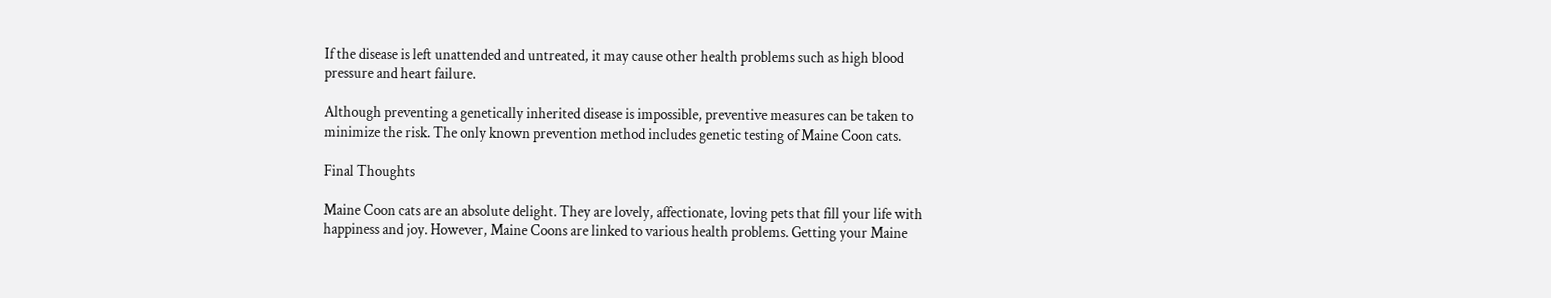If the disease is left unattended and untreated, it may cause other health problems such as high blood pressure and heart failure.

Although preventing a genetically inherited disease is impossible, preventive measures can be taken to minimize the risk. The only known prevention method includes genetic testing of Maine Coon cats.

Final Thoughts

Maine Coon cats are an absolute delight. They are lovely, affectionate, loving pets that fill your life with happiness and joy. However, Maine Coons are linked to various health problems. Getting your Maine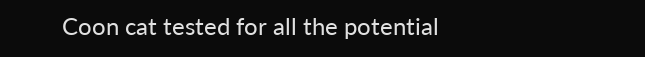Coon cat tested for all the potential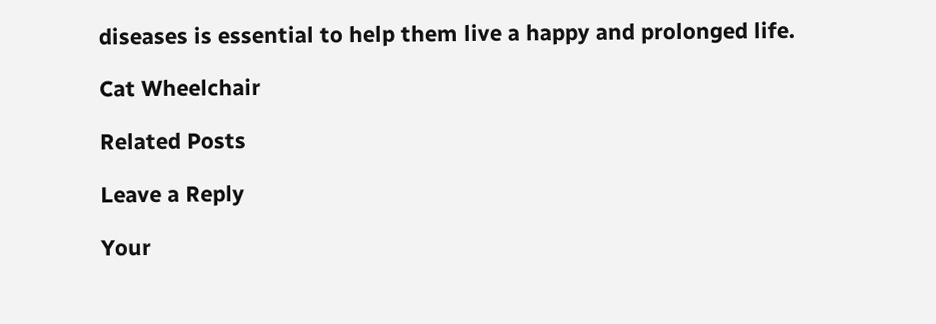diseases is essential to help them live a happy and prolonged life.

Cat Wheelchair

Related Posts

Leave a Reply

Your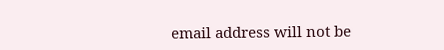email address will not be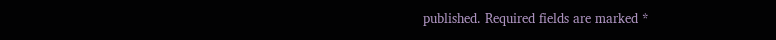published. Required fields are marked *